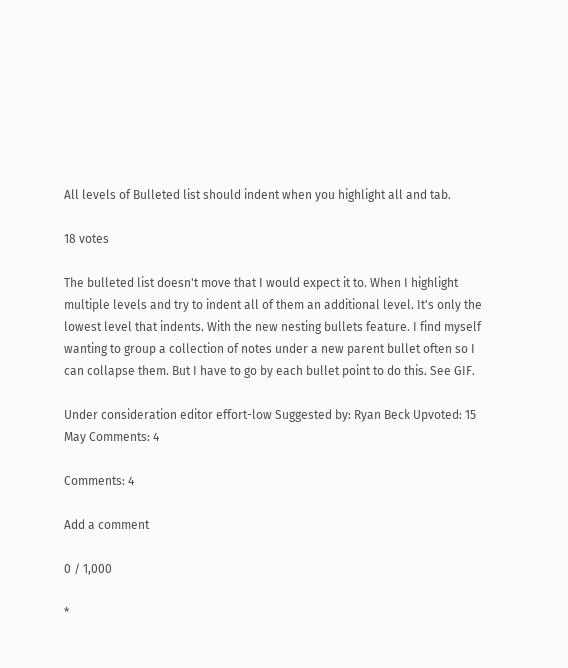All levels of Bulleted list should indent when you highlight all and tab.

18 votes

The bulleted list doesn't move that I would expect it to. When I highlight multiple levels and try to indent all of them an additional level. It's only the lowest level that indents. With the new nesting bullets feature. I find myself wanting to group a collection of notes under a new parent bullet often so I can collapse them. But I have to go by each bullet point to do this. See GIF.

Under consideration editor effort-low Suggested by: Ryan Beck Upvoted: 15 May Comments: 4

Comments: 4

Add a comment

0 / 1,000

*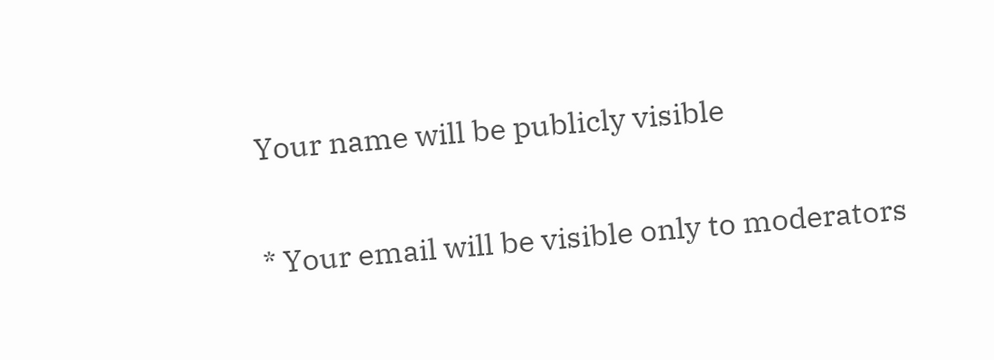Your name will be publicly visible

* Your email will be visible only to moderators